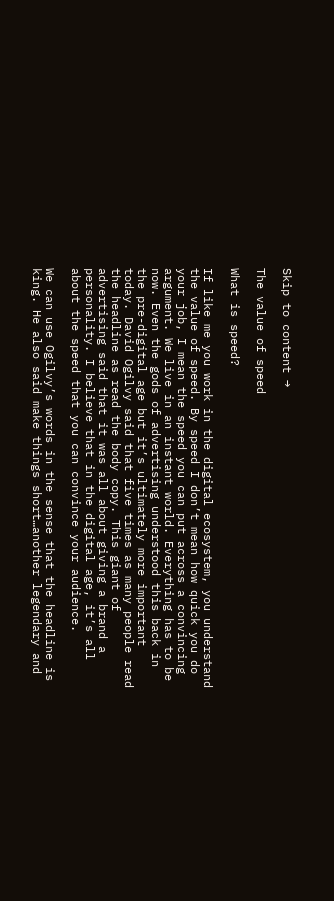Skip to content →

The value of speed

What is speed?

If like me you work in the digital ecosystem, you understand the value of speed. By speed I don’t mean how quick you do your job, I mean the speed you can put across a convincing argument. We live in an instant world. Everything has to be now. Even the gods of advertising understood this back in the pre-digital age but it’s ultimately more important today. David Ogilvy said that five times as many people read the headline as read the body copy. This giant of advertising said that it was all about giving a brand a personality. I believe that in the digital age, it’s all about the speed that you can convince your audience.

We can use Ogilvy’s words in the sense that the headline is king. He also said make things short…another legendary and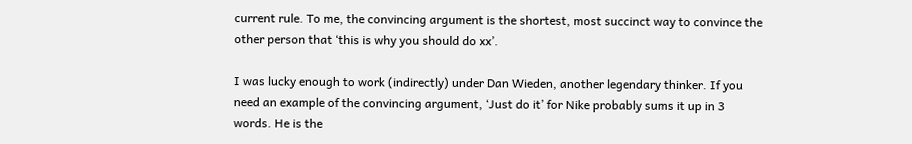current rule. To me, the convincing argument is the shortest, most succinct way to convince the other person that ‘this is why you should do xx’.

I was lucky enough to work (indirectly) under Dan Wieden, another legendary thinker. If you need an example of the convincing argument, ‘Just do it’ for Nike probably sums it up in 3 words. He is the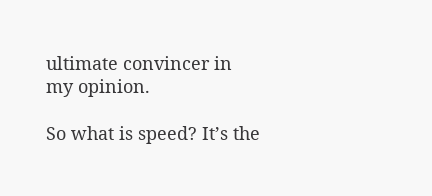ultimate convincer in my opinion.

So what is speed? It’s the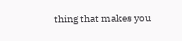thing that makes you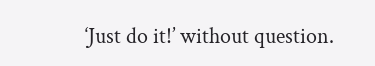‘Just do it!’ without question.